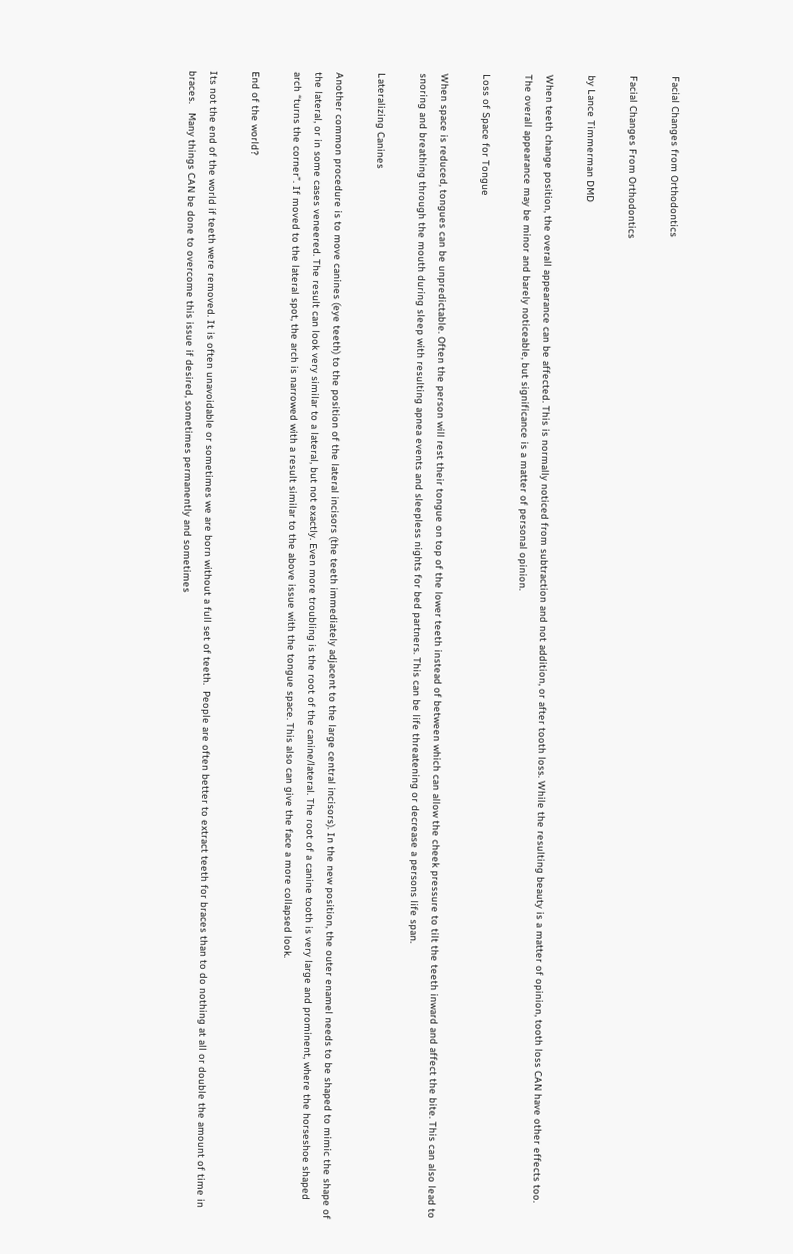Facial Changes from Orthodontics

Facial Changes From Orthodontics

by Lance Timmerman DMD

When teeth change position, the overall appearance can be affected. This is normally noticed from subtraction and not addition, or after tooth loss. While the resulting beauty is a matter of opinion, tooth loss CAN have other effects too.  The overall appearance may be minor and barely noticeable, but significance is a matter of personal opinion.

Loss of Space for Tongue

When space is reduced, tongues can be unpredictable. Often the person will rest their tongue on top of the lower teeth instead of between which can allow the cheek pressure to tilt the teeth inward and affect the bite. This can also lead to snoring and breathing through the mouth during sleep with resulting apnea events and sleepless nights for bed partners. This can be life threatening or decrease a persons life span.

Lateralizing Canines

Another common procedure is to move canines (eye teeth) to the position of the lateral incisors (the teeth immediately adjacent to the large central incisors). In the new position, the outer enamel needs to be shaped to mimic the shape of the lateral, or in some cases veneered. The result can look very similar to a lateral, but not exactly. Even more troubling is the root of the canine/lateral. The root of a canine tooth is very large and prominent, where the horseshoe shaped arch “turns the corner”. If moved to the lateral spot, the arch is narrowed with a result similar to the above issue with the tongue space. This also can give the face a more collapsed look.

End of the world?

Its not the end of the world if teeth were removed. It is often unavoidable or sometimes we are born without a full set of teeth.  People are often better to extract teeth for braces than to do nothing at all or double the amount of time in braces.   Many things CAN be done to overcome this issue if desired, sometimes permanently and sometimes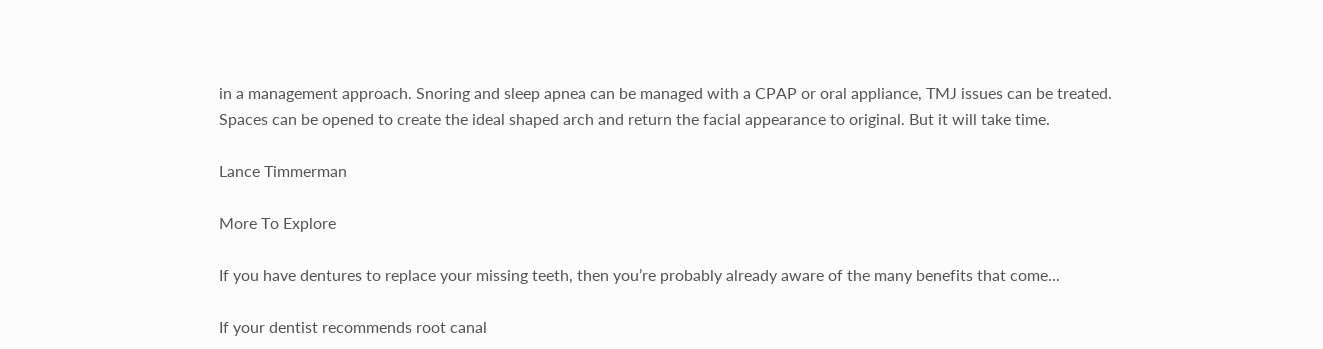in a management approach. Snoring and sleep apnea can be managed with a CPAP or oral appliance, TMJ issues can be treated. Spaces can be opened to create the ideal shaped arch and return the facial appearance to original. But it will take time.

Lance Timmerman

More To Explore

If you have dentures to replace your missing teeth, then you’re probably already aware of the many benefits that come...

If your dentist recommends root canal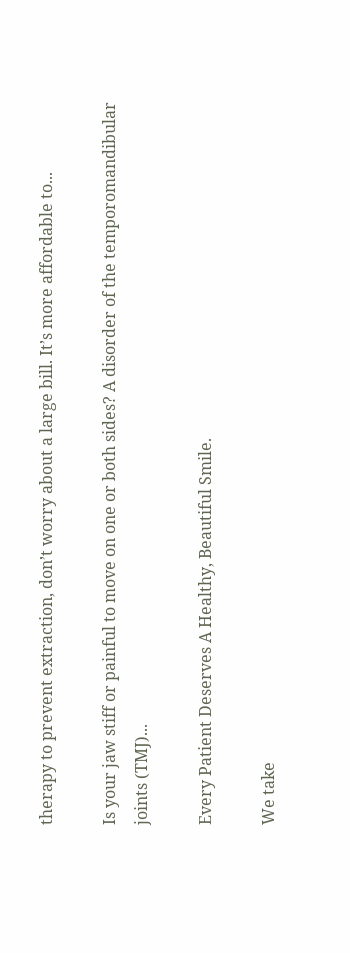therapy to prevent extraction, don’t worry about a large bill. It’s more affordable to...

Is your jaw stiff or painful to move on one or both sides? A disorder of the temporomandibular joints (TMJ)...

Every Patient Deserves A Healthy, Beautiful Smile.

We take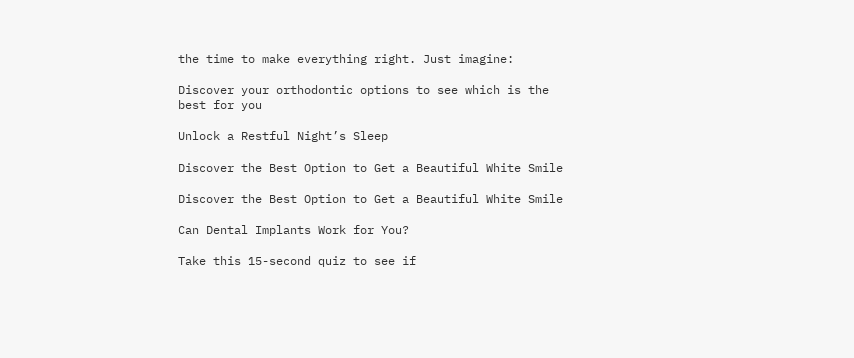the time to make everything right. Just imagine:

Discover your orthodontic options to see which is the best for you

Unlock a Restful Night’s Sleep

Discover the Best Option to Get a Beautiful White Smile

Discover the Best Option to Get a Beautiful White Smile

Can Dental Implants Work for You?

Take this 15-second quiz to see if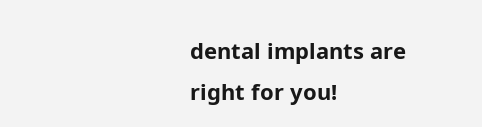dental implants are right for you!